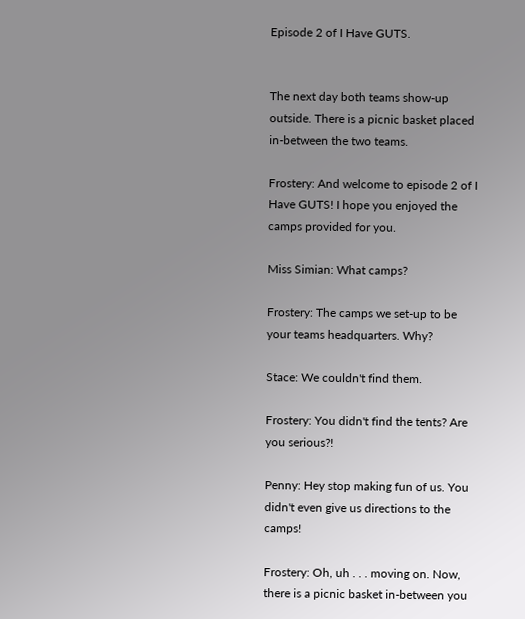Episode 2 of I Have GUTS.


The next day both teams show-up outside. There is a picnic basket placed in-between the two teams.

Frostery: And welcome to episode 2 of I Have GUTS! I hope you enjoyed the camps provided for you.

Miss Simian: What camps?

Frostery: The camps we set-up to be your teams headquarters. Why?

Stace: We couldn't find them.

Frostery: You didn't find the tents? Are you serious?!

Penny: Hey stop making fun of us. You didn't even give us directions to the camps!

Frostery: Oh, uh . . . moving on. Now, there is a picnic basket in-between you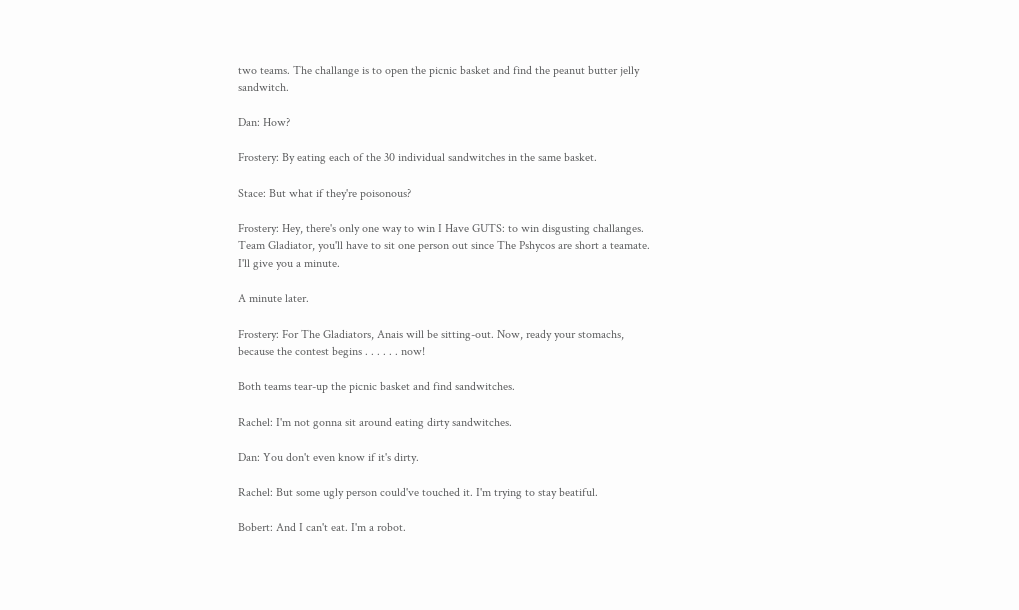two teams. The challange is to open the picnic basket and find the peanut butter jelly sandwitch.

Dan: How?

Frostery: By eating each of the 30 individual sandwitches in the same basket.

Stace: But what if they're poisonous?

Frostery: Hey, there's only one way to win I Have GUTS: to win disgusting challanges. Team Gladiator, you'll have to sit one person out since The Pshycos are short a teamate. I'll give you a minute.

A minute later.

Frostery: For The Gladiators, Anais will be sitting-out. Now, ready your stomachs, because the contest begins . . . . . . now!

Both teams tear-up the picnic basket and find sandwitches.

Rachel: I'm not gonna sit around eating dirty sandwitches.

Dan: You don't even know if it's dirty.

Rachel: But some ugly person could've touched it. I'm trying to stay beatiful.

Bobert: And I can't eat. I'm a robot.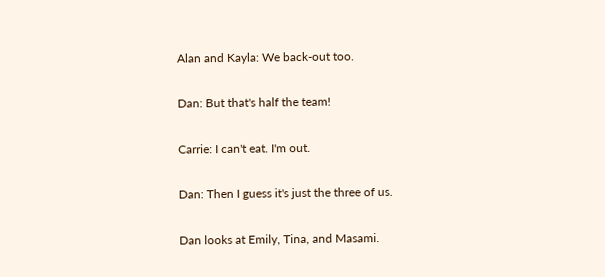Alan and Kayla: We back-out too.

Dan: But that's half the team!

Carrie: I can't eat. I'm out.

Dan: Then I guess it's just the three of us.

Dan looks at Emily, Tina, and Masami.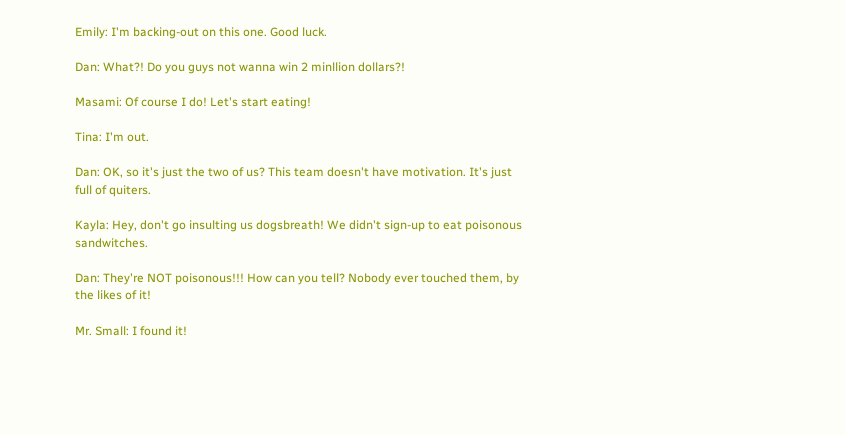Emily: I'm backing-out on this one. Good luck.

Dan: What?! Do you guys not wanna win 2 minllion dollars?!

Masami: Of course I do! Let's start eating!

Tina: I'm out.

Dan: OK, so it's just the two of us? This team doesn't have motivation. It's just full of quiters.

Kayla: Hey, don't go insulting us dogsbreath! We didn't sign-up to eat poisonous sandwitches.

Dan: They're NOT poisonous!!! How can you tell? Nobody ever touched them, by the likes of it!

Mr. Small: I found it!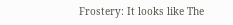Frostery: It looks like The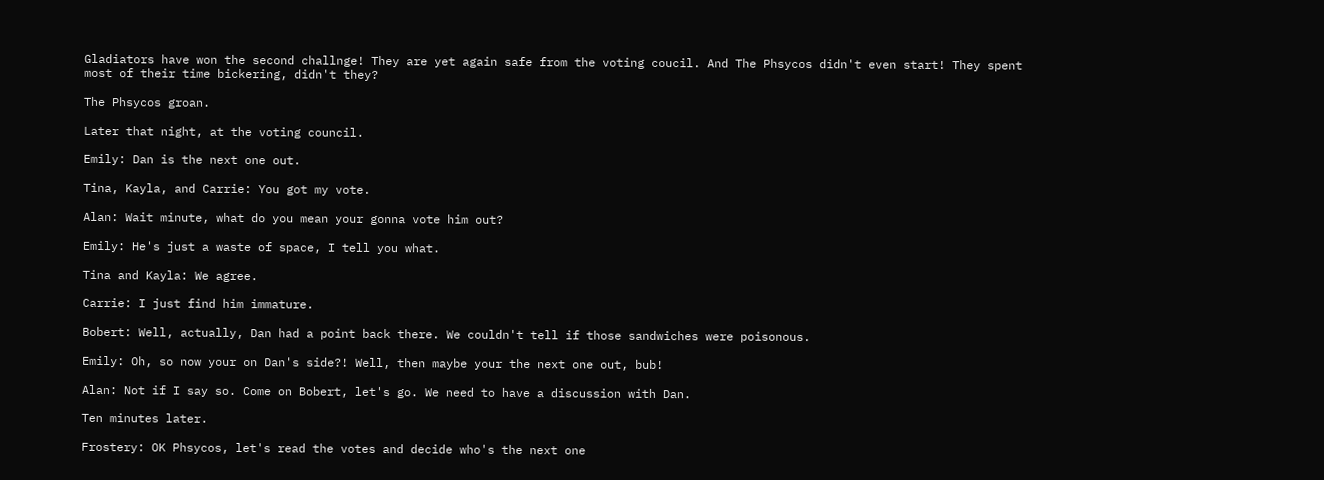Gladiators have won the second challnge! They are yet again safe from the voting coucil. And The Phsycos didn't even start! They spent most of their time bickering, didn't they?

The Phsycos groan.

Later that night, at the voting council.

Emily: Dan is the next one out.

Tina, Kayla, and Carrie: You got my vote.

Alan: Wait minute, what do you mean your gonna vote him out?

Emily: He's just a waste of space, I tell you what.

Tina and Kayla: We agree.

Carrie: I just find him immature.

Bobert: Well, actually, Dan had a point back there. We couldn't tell if those sandwiches were poisonous.

Emily: Oh, so now your on Dan's side?! Well, then maybe your the next one out, bub!

Alan: Not if I say so. Come on Bobert, let's go. We need to have a discussion with Dan.

Ten minutes later.

Frostery: OK Phsycos, let's read the votes and decide who's the next one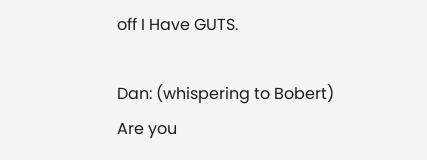off I Have GUTS.

Dan: (whispering to Bobert) Are you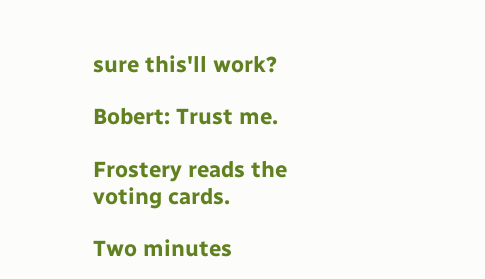sure this'll work?

Bobert: Trust me.

Frostery reads the voting cards.

Two minutes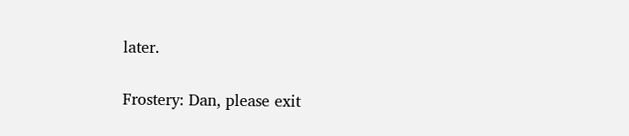later.

Frostery: Dan, please exit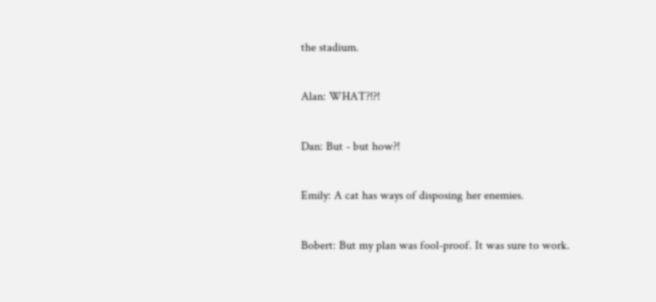the stadium.

Alan: WHAT?!?!

Dan: But - but how?!

Emily: A cat has ways of disposing her enemies.

Bobert: But my plan was fool-proof. It was sure to work.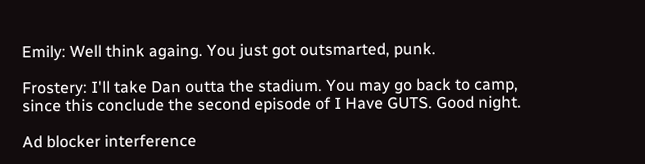Emily: Well think againg. You just got outsmarted, punk.

Frostery: I'll take Dan outta the stadium. You may go back to camp, since this conclude the second episode of I Have GUTS. Good night.

Ad blocker interference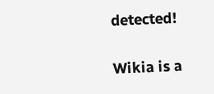detected!

Wikia is a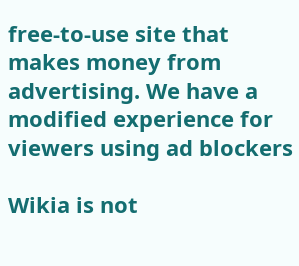free-to-use site that makes money from advertising. We have a modified experience for viewers using ad blockers

Wikia is not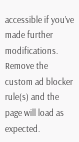accessible if you’ve made further modifications. Remove the custom ad blocker rule(s) and the page will load as expected.